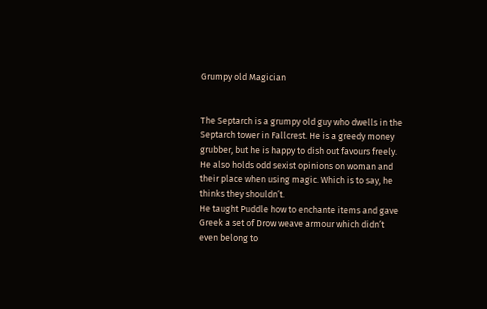Grumpy old Magician


The Septarch is a grumpy old guy who dwells in the Septarch tower in Fallcrest. He is a greedy money grubber, but he is happy to dish out favours freely. He also holds odd sexist opinions on woman and their place when using magic. Which is to say, he thinks they shouldn’t.
He taught Puddle how to enchante items and gave Greek a set of Drow weave armour which didn’t even belong to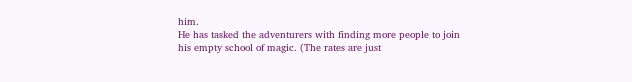him.
He has tasked the adventurers with finding more people to join his empty school of magic. (The rates are just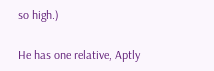so high.)

He has one relative, Aptly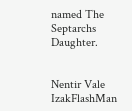named The Septarchs Daughter.


Nentir Vale IzakFlashMan